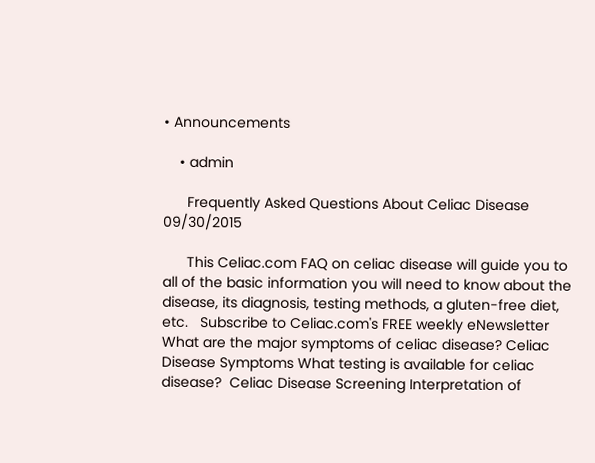• Announcements

    • admin

      Frequently Asked Questions About Celiac Disease   09/30/2015

      This Celiac.com FAQ on celiac disease will guide you to all of the basic information you will need to know about the disease, its diagnosis, testing methods, a gluten-free diet, etc.   Subscribe to Celiac.com's FREE weekly eNewsletter   What are the major symptoms of celiac disease? Celiac Disease Symptoms What testing is available for celiac disease?  Celiac Disease Screening Interpretation of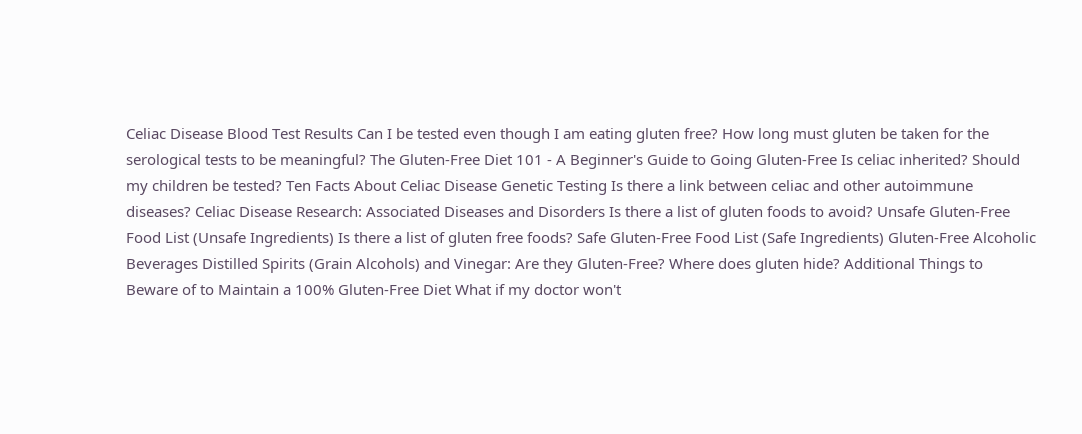Celiac Disease Blood Test Results Can I be tested even though I am eating gluten free? How long must gluten be taken for the serological tests to be meaningful? The Gluten-Free Diet 101 - A Beginner's Guide to Going Gluten-Free Is celiac inherited? Should my children be tested? Ten Facts About Celiac Disease Genetic Testing Is there a link between celiac and other autoimmune diseases? Celiac Disease Research: Associated Diseases and Disorders Is there a list of gluten foods to avoid? Unsafe Gluten-Free Food List (Unsafe Ingredients) Is there a list of gluten free foods? Safe Gluten-Free Food List (Safe Ingredients) Gluten-Free Alcoholic Beverages Distilled Spirits (Grain Alcohols) and Vinegar: Are they Gluten-Free? Where does gluten hide? Additional Things to Beware of to Maintain a 100% Gluten-Free Diet What if my doctor won't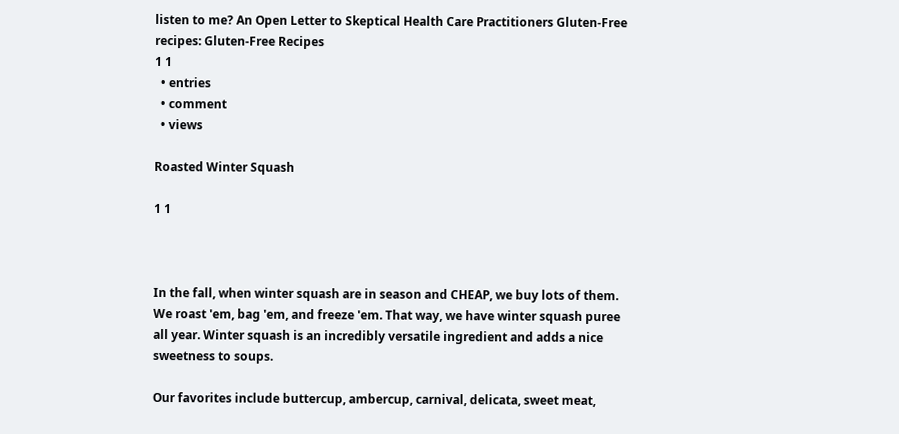listen to me? An Open Letter to Skeptical Health Care Practitioners Gluten-Free recipes: Gluten-Free Recipes
1 1
  • entries
  • comment
  • views

Roasted Winter Squash

1 1



In the fall, when winter squash are in season and CHEAP, we buy lots of them. We roast 'em, bag 'em, and freeze 'em. That way, we have winter squash puree all year. Winter squash is an incredibly versatile ingredient and adds a nice sweetness to soups.

Our favorites include buttercup, ambercup, carnival, delicata, sweet meat,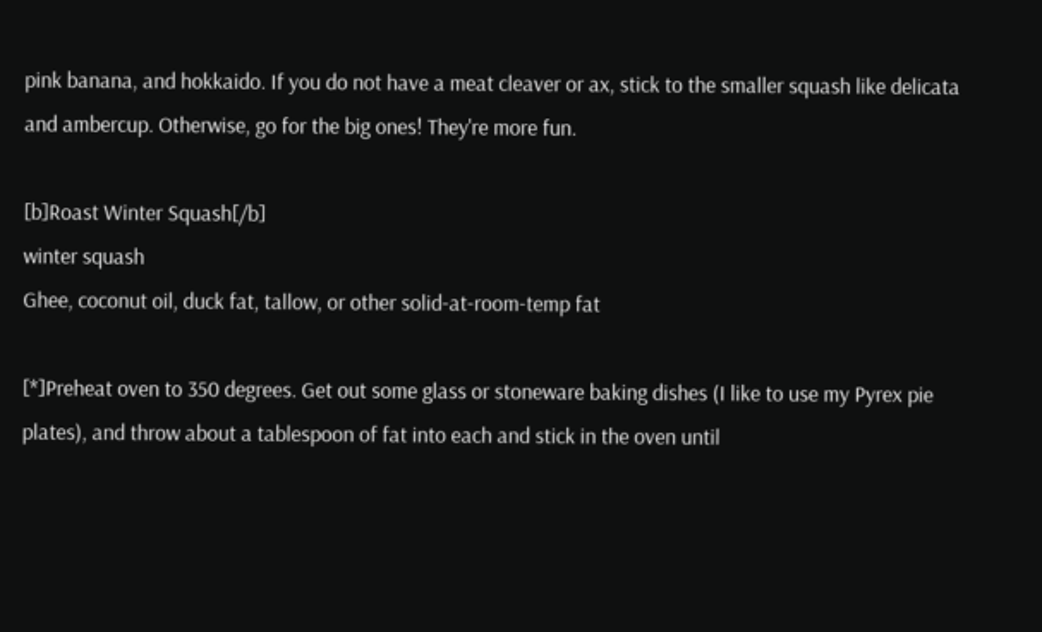pink banana, and hokkaido. If you do not have a meat cleaver or ax, stick to the smaller squash like delicata and ambercup. Otherwise, go for the big ones! They're more fun.

[b]Roast Winter Squash[/b]
winter squash
Ghee, coconut oil, duck fat, tallow, or other solid-at-room-temp fat

[*]Preheat oven to 350 degrees. Get out some glass or stoneware baking dishes (I like to use my Pyrex pie plates), and throw about a tablespoon of fat into each and stick in the oven until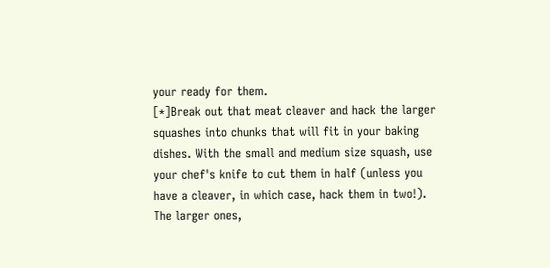your ready for them.
[*]Break out that meat cleaver and hack the larger squashes into chunks that will fit in your baking dishes. With the small and medium size squash, use your chef's knife to cut them in half (unless you have a cleaver, in which case, hack them in two!). The larger ones,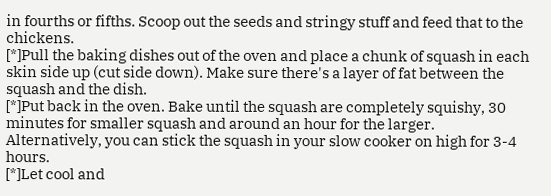in fourths or fifths. Scoop out the seeds and stringy stuff and feed that to the chickens.
[*]Pull the baking dishes out of the oven and place a chunk of squash in each skin side up (cut side down). Make sure there's a layer of fat between the squash and the dish.
[*]Put back in the oven. Bake until the squash are completely squishy, 30 minutes for smaller squash and around an hour for the larger. Alternatively, you can stick the squash in your slow cooker on high for 3-4 hours.
[*]Let cool and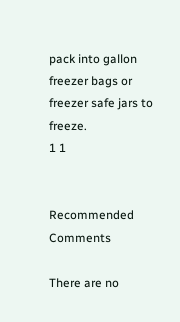pack into gallon freezer bags or freezer safe jars to freeze.
1 1


Recommended Comments

There are no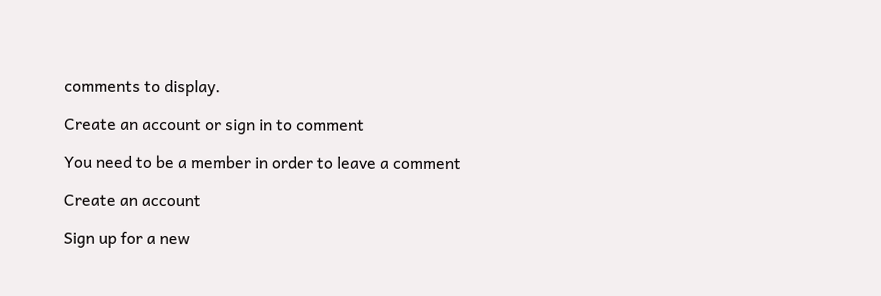comments to display.

Create an account or sign in to comment

You need to be a member in order to leave a comment

Create an account

Sign up for a new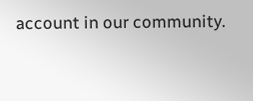account in our community.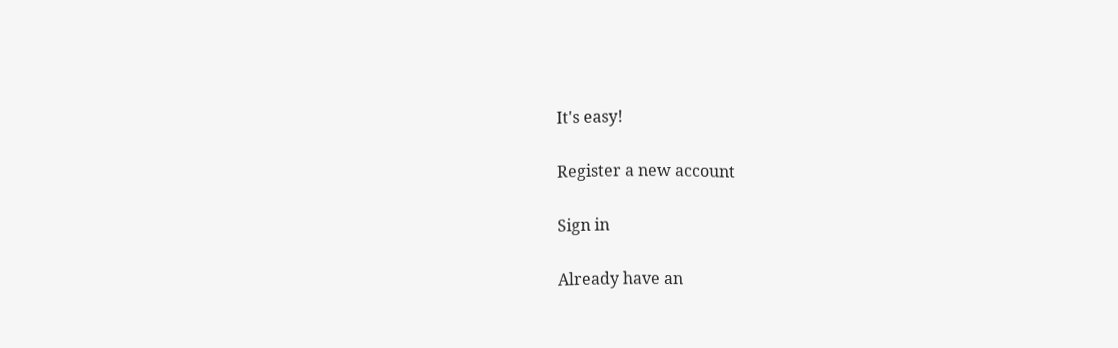It's easy!

Register a new account

Sign in

Already have an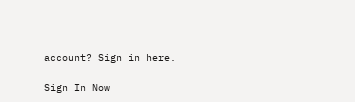account? Sign in here.

Sign In Now